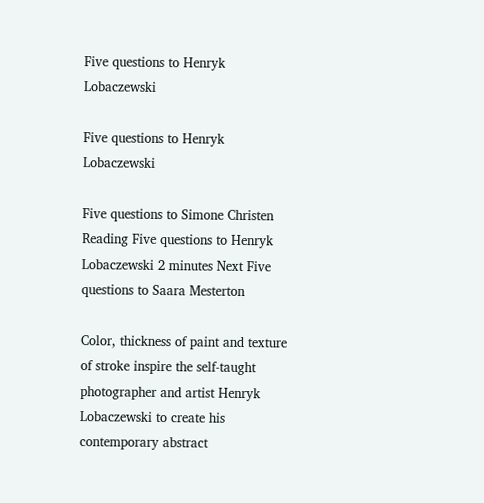Five questions to Henryk Lobaczewski

Five questions to Henryk Lobaczewski

Five questions to Simone Christen Reading Five questions to Henryk Lobaczewski 2 minutes Next Five questions to Saara Mesterton

Color, thickness of paint and texture of stroke inspire the self-taught photographer and artist Henryk Lobaczewski to create his contemporary abstract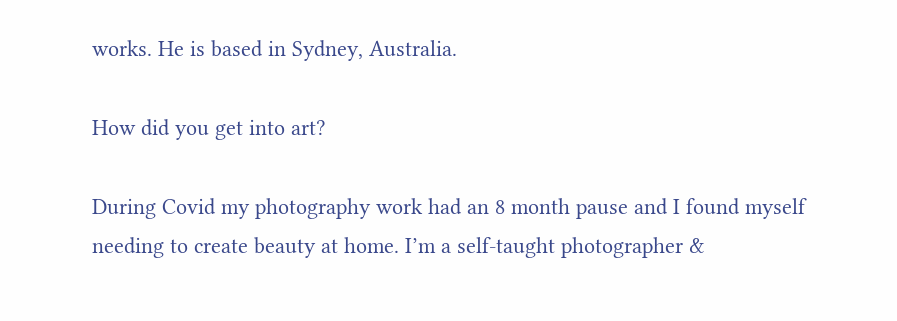works. He is based in Sydney, Australia.

How did you get into art?

During Covid my photography work had an 8 month pause and I found myself needing to create beauty at home. I’m a self-taught photographer &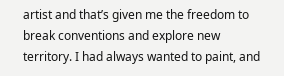artist and that’s given me the freedom to break conventions and explore new territory. I had always wanted to paint, and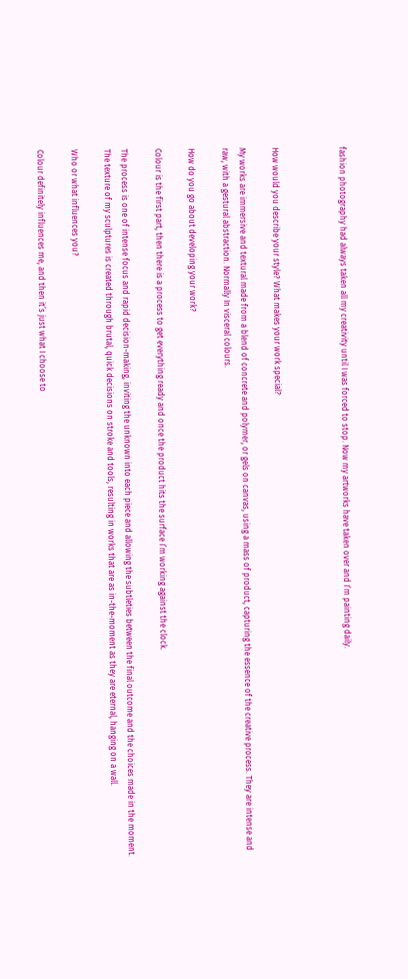fashion photography had always taken all my creativity until I was forced to stop. Now my artworks have taken over and I’m painting daily.



How would you describe your style? What makes your work special?

My works are immersive and textural made from a blend of concrete and polymer, or gels on canvas, using a mass of product, capturing the essence of the creative process. They are intense and raw, with a gestural abstraction. Normally In visceral colours.

How do you go about developing your work?

Colour is the first part, then there is a process to get everything ready and once the product hits the surface I’m working against the clock.

The process is one of intense focus and rapid decision-making, inviting the unknown into each piece and allowing the subtleties between the final outcome and the choices made in the moment. The texture of my sculptures is created through brutal, quick decisions on stroke and tools, resulting in works that are as in-the-moment as they are eternal, hanging on a wall.

Who or what influences you?

Colour definitely influences me, and then it’s just what I choose to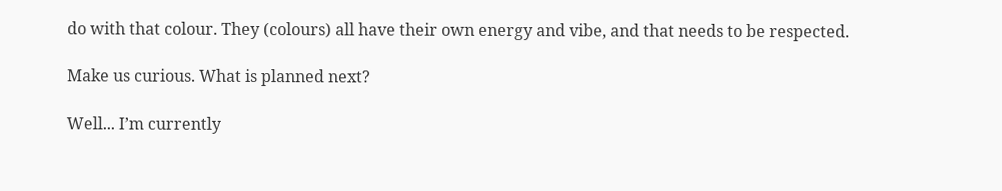do with that colour. They (colours) all have their own energy and vibe, and that needs to be respected.

Make us curious. What is planned next?

Well... I’m currently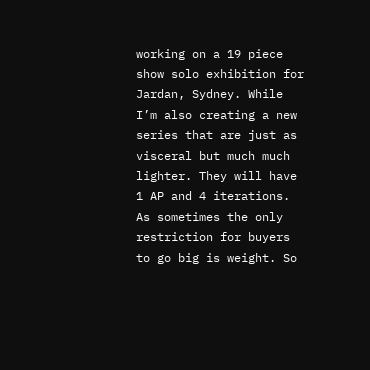working on a 19 piece show solo exhibition for Jardan, Sydney. While I’m also creating a new series that are just as visceral but much much lighter. They will have 1 AP and 4 iterations. As sometimes the only restriction for buyers to go big is weight. So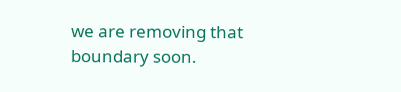we are removing that boundary soon.